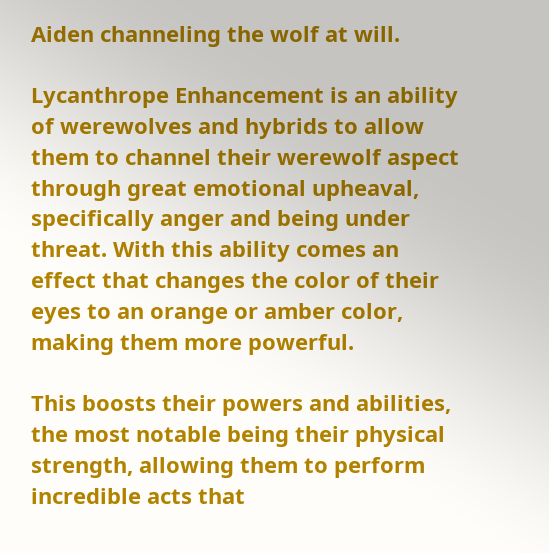Aiden channeling the wolf at will.

Lycanthrope Enhancement is an ability of werewolves and hybrids to allow them to channel their werewolf aspect through great emotional upheaval, specifically anger and being under threat. With this ability comes an effect that changes the color of their eyes to an orange or amber color, making them more powerful.

This boosts their powers and abilities, the most notable being their physical strength, allowing them to perform incredible acts that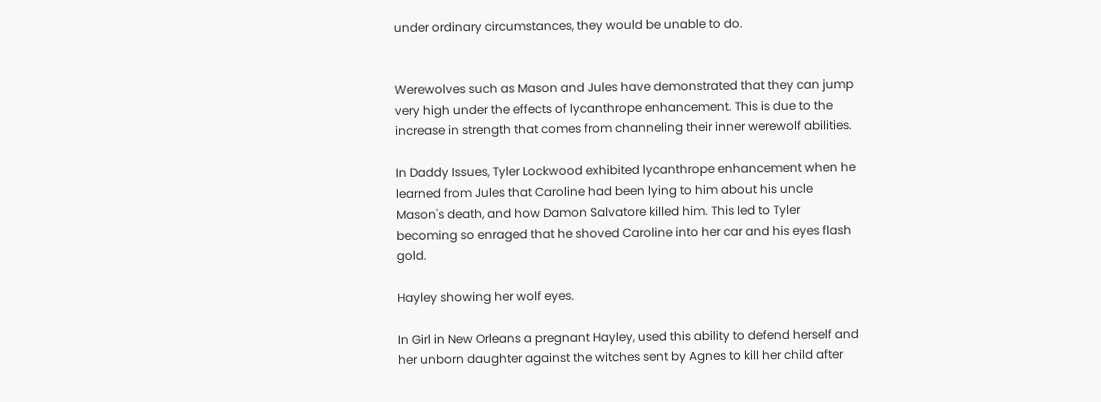under ordinary circumstances, they would be unable to do.


Werewolves such as Mason and Jules have demonstrated that they can jump very high under the effects of lycanthrope enhancement. This is due to the increase in strength that comes from channeling their inner werewolf abilities.

In Daddy Issues, Tyler Lockwood exhibited lycanthrope enhancement when he learned from Jules that Caroline had been lying to him about his uncle Mason's death, and how Damon Salvatore killed him. This led to Tyler becoming so enraged that he shoved Caroline into her car and his eyes flash gold.

Hayley showing her wolf eyes.

In Girl in New Orleans a pregnant Hayley, used this ability to defend herself and her unborn daughter against the witches sent by Agnes to kill her child after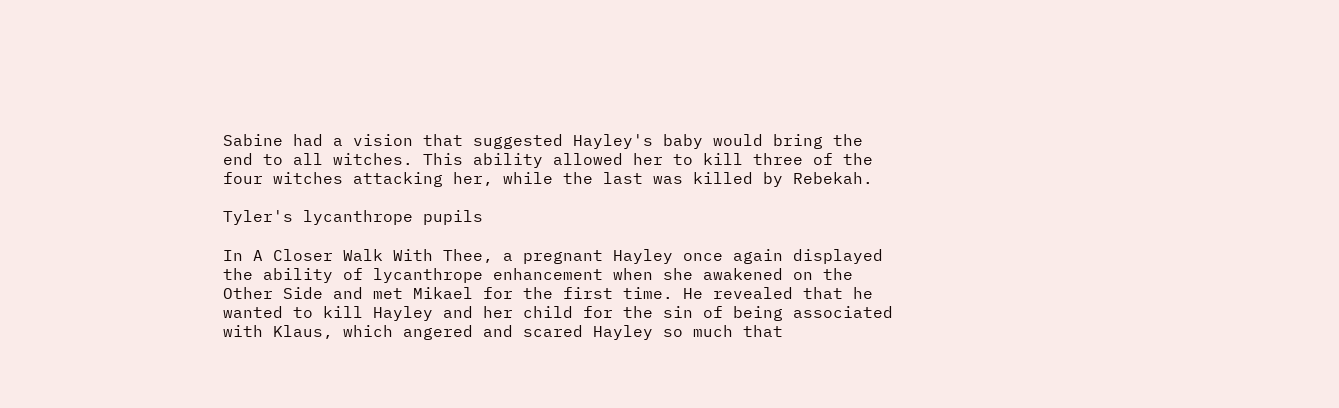Sabine had a vision that suggested Hayley's baby would bring the end to all witches. This ability allowed her to kill three of the four witches attacking her, while the last was killed by Rebekah.

Tyler's lycanthrope pupils

In A Closer Walk With Thee, a pregnant Hayley once again displayed the ability of lycanthrope enhancement when she awakened on the Other Side and met Mikael for the first time. He revealed that he wanted to kill Hayley and her child for the sin of being associated with Klaus, which angered and scared Hayley so much that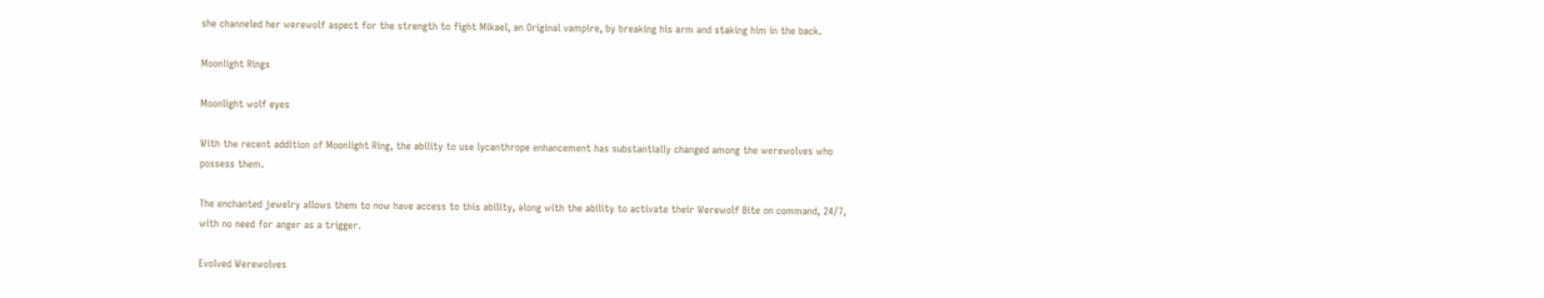she channeled her werewolf aspect for the strength to fight Mikael, an Original vampire, by breaking his arm and staking him in the back.

Moonlight Rings

Moonlight wolf eyes

With the recent addition of Moonlight Ring, the ability to use lycanthrope enhancement has substantially changed among the werewolves who possess them.

The enchanted jewelry allows them to now have access to this ability, along with the ability to activate their Werewolf Bite on command, 24/7, with no need for anger as a trigger.

Evolved Werewolves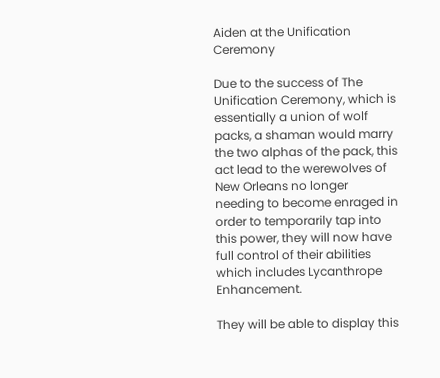Aiden at the Unification Ceremony

Due to the success of The Unification Ceremony, which is essentially a union of wolf packs, a shaman would marry the two alphas of the pack, this act lead to the werewolves of New Orleans no longer needing to become enraged in order to temporarily tap into this power, they will now have full control of their abilities which includes Lycanthrope Enhancement.

They will be able to display this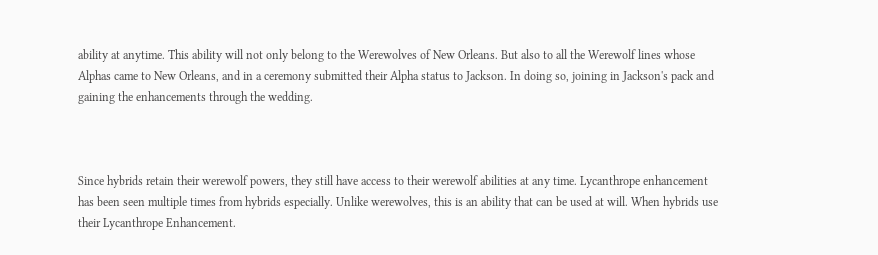ability at anytime. This ability will not only belong to the Werewolves of New Orleans. But also to all the Werewolf lines whose Alphas came to New Orleans, and in a ceremony submitted their Alpha status to Jackson. In doing so, joining in Jackson's pack and gaining the enhancements through the wedding.



Since hybrids retain their werewolf powers, they still have access to their werewolf abilities at any time. Lycanthrope enhancement has been seen multiple times from hybrids especially. Unlike werewolves, this is an ability that can be used at will. When hybrids use their Lycanthrope Enhancement.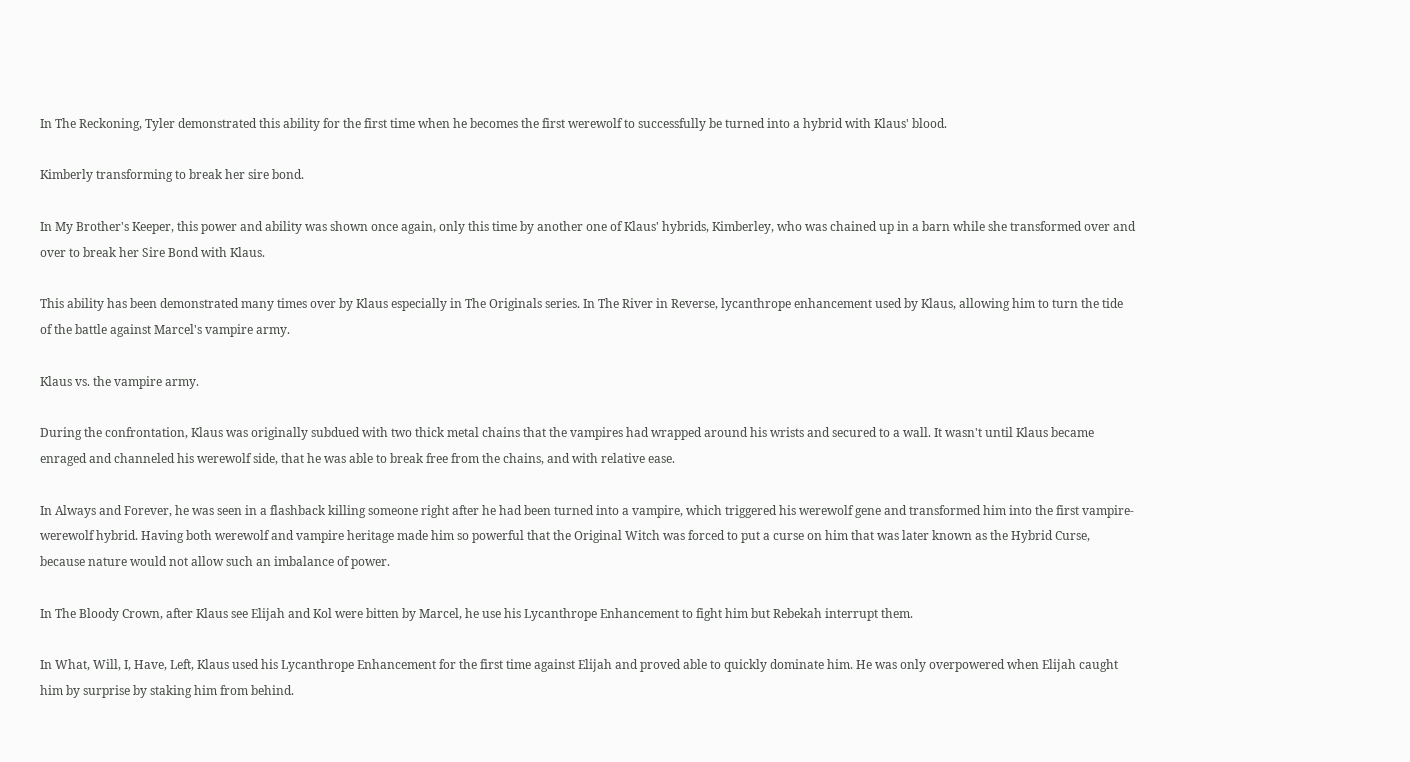In The Reckoning, Tyler demonstrated this ability for the first time when he becomes the first werewolf to successfully be turned into a hybrid with Klaus' blood.

Kimberly transforming to break her sire bond.

In My Brother's Keeper, this power and ability was shown once again, only this time by another one of Klaus' hybrids, Kimberley, who was chained up in a barn while she transformed over and over to break her Sire Bond with Klaus.

This ability has been demonstrated many times over by Klaus especially in The Originals series. In The River in Reverse, lycanthrope enhancement used by Klaus, allowing him to turn the tide of the battle against Marcel's vampire army.

Klaus vs. the vampire army.

During the confrontation, Klaus was originally subdued with two thick metal chains that the vampires had wrapped around his wrists and secured to a wall. It wasn't until Klaus became enraged and channeled his werewolf side, that he was able to break free from the chains, and with relative ease.

In Always and Forever, he was seen in a flashback killing someone right after he had been turned into a vampire, which triggered his werewolf gene and transformed him into the first vampire-werewolf hybrid. Having both werewolf and vampire heritage made him so powerful that the Original Witch was forced to put a curse on him that was later known as the Hybrid Curse, because nature would not allow such an imbalance of power.

In The Bloody Crown, after Klaus see Elijah and Kol were bitten by Marcel, he use his Lycanthrope Enhancement to fight him but Rebekah interrupt them.

In What, Will, I, Have, Left, Klaus used his Lycanthrope Enhancement for the first time against Elijah and proved able to quickly dominate him. He was only overpowered when Elijah caught him by surprise by staking him from behind.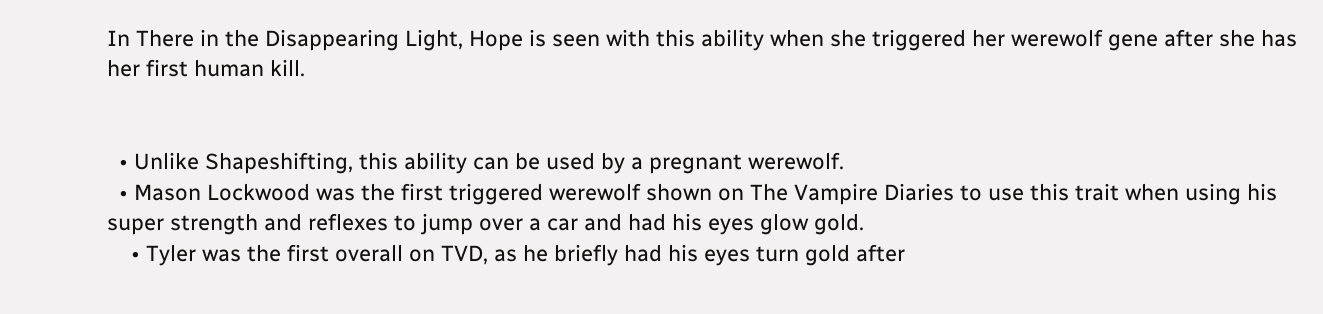In There in the Disappearing Light, Hope is seen with this ability when she triggered her werewolf gene after she has her first human kill.


  • Unlike Shapeshifting, this ability can be used by a pregnant werewolf.
  • Mason Lockwood was the first triggered werewolf shown on The Vampire Diaries to use this trait when using his super strength and reflexes to jump over a car and had his eyes glow gold.
    • Tyler was the first overall on TVD, as he briefly had his eyes turn gold after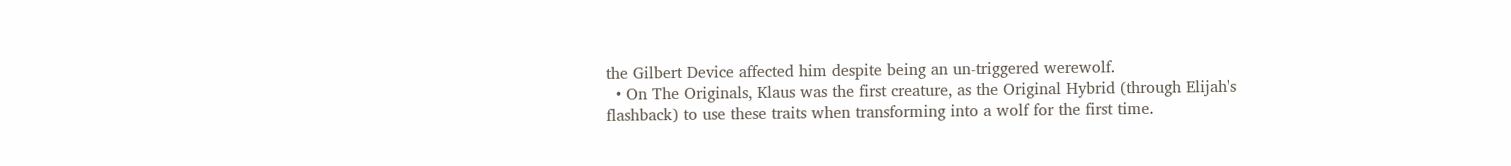the Gilbert Device affected him despite being an un-triggered werewolf.
  • On The Originals, Klaus was the first creature, as the Original Hybrid (through Elijah's flashback) to use these traits when transforming into a wolf for the first time.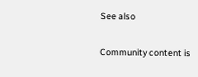See also

Community content is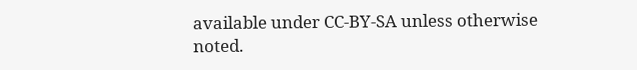available under CC-BY-SA unless otherwise noted.